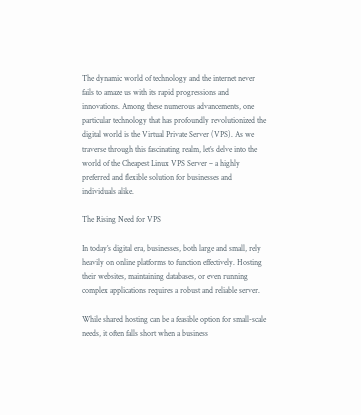The dynamic world of technology and the internet never fails to amaze us with its rapid progressions and innovations. Among these numerous advancements, one particular technology that has profoundly revolutionized the digital world is the Virtual Private Server (VPS). As we traverse through this fascinating realm, let’s delve into the world of the Cheapest Linux VPS Server – a highly preferred and flexible solution for businesses and individuals alike.

The Rising Need for VPS

In today’s digital era, businesses, both large and small, rely heavily on online platforms to function effectively. Hosting their websites, maintaining databases, or even running complex applications requires a robust and reliable server.

While shared hosting can be a feasible option for small-scale needs, it often falls short when a business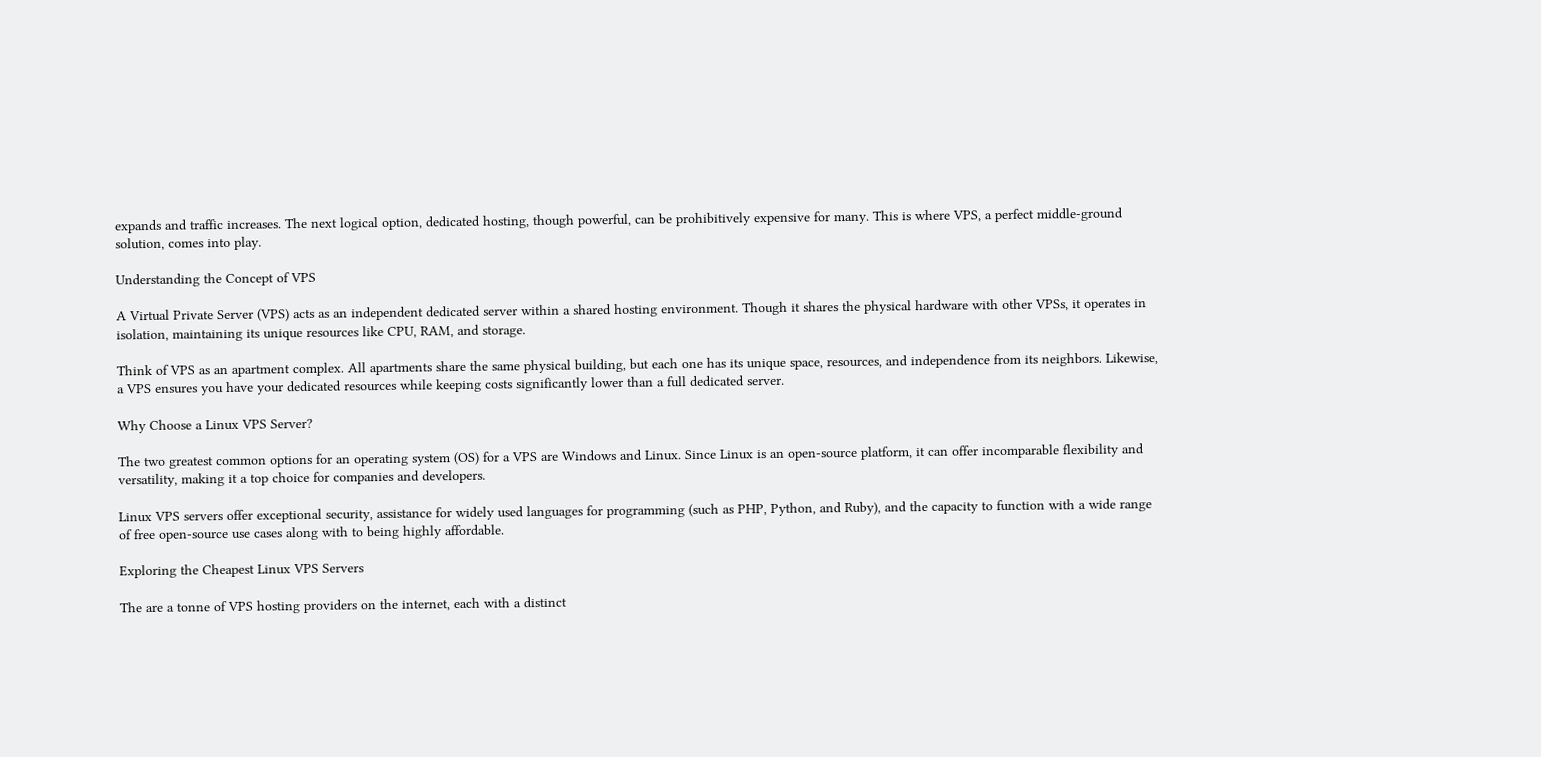expands and traffic increases. The next logical option, dedicated hosting, though powerful, can be prohibitively expensive for many. This is where VPS, a perfect middle-ground solution, comes into play.

Understanding the Concept of VPS

A Virtual Private Server (VPS) acts as an independent dedicated server within a shared hosting environment. Though it shares the physical hardware with other VPSs, it operates in isolation, maintaining its unique resources like CPU, RAM, and storage.

Think of VPS as an apartment complex. All apartments share the same physical building, but each one has its unique space, resources, and independence from its neighbors. Likewise, a VPS ensures you have your dedicated resources while keeping costs significantly lower than a full dedicated server.

Why Choose a Linux VPS Server?

The two greatest common options for an operating system (OS) for a VPS are Windows and Linux. Since Linux is an open-source platform, it can offer incomparable flexibility and versatility, making it a top choice for companies and developers.

Linux VPS servers offer exceptional security, assistance for widely used languages for programming (such as PHP, Python, and Ruby), and the capacity to function with a wide range of free open-source use cases along with to being highly affordable.

Exploring the Cheapest Linux VPS Servers

The are a tonne of VPS hosting providers on the internet, each with a distinct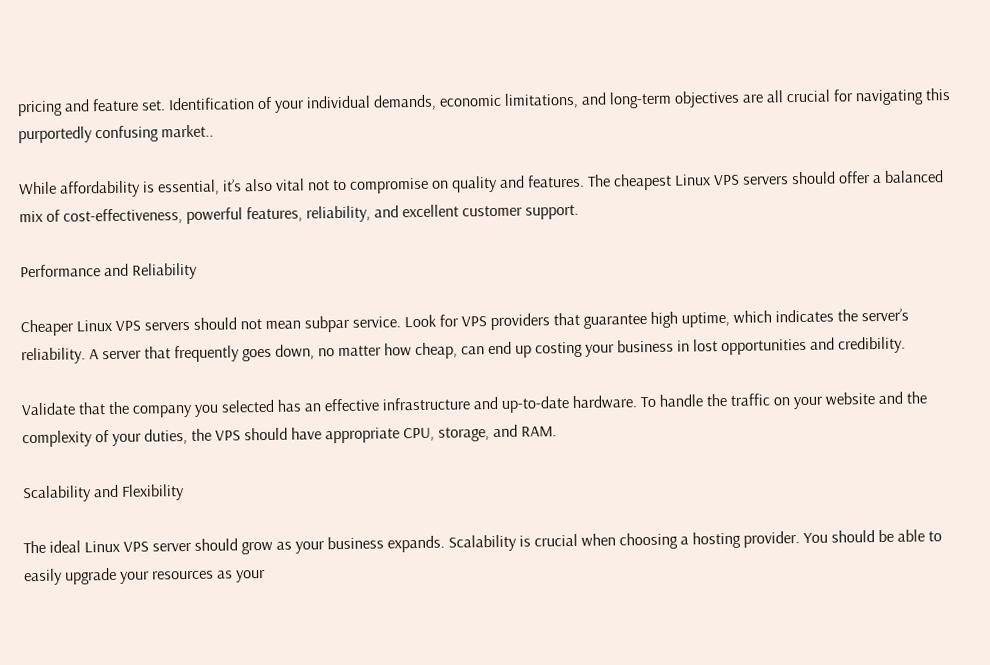pricing and feature set. Identification of your individual demands, economic limitations, and long-term objectives are all crucial for navigating this purportedly confusing market..

While affordability is essential, it’s also vital not to compromise on quality and features. The cheapest Linux VPS servers should offer a balanced mix of cost-effectiveness, powerful features, reliability, and excellent customer support.

Performance and Reliability

Cheaper Linux VPS servers should not mean subpar service. Look for VPS providers that guarantee high uptime, which indicates the server’s reliability. A server that frequently goes down, no matter how cheap, can end up costing your business in lost opportunities and credibility.

Validate that the company you selected has an effective infrastructure and up-to-date hardware. To handle the traffic on your website and the complexity of your duties, the VPS should have appropriate CPU, storage, and RAM.

Scalability and Flexibility

The ideal Linux VPS server should grow as your business expands. Scalability is crucial when choosing a hosting provider. You should be able to easily upgrade your resources as your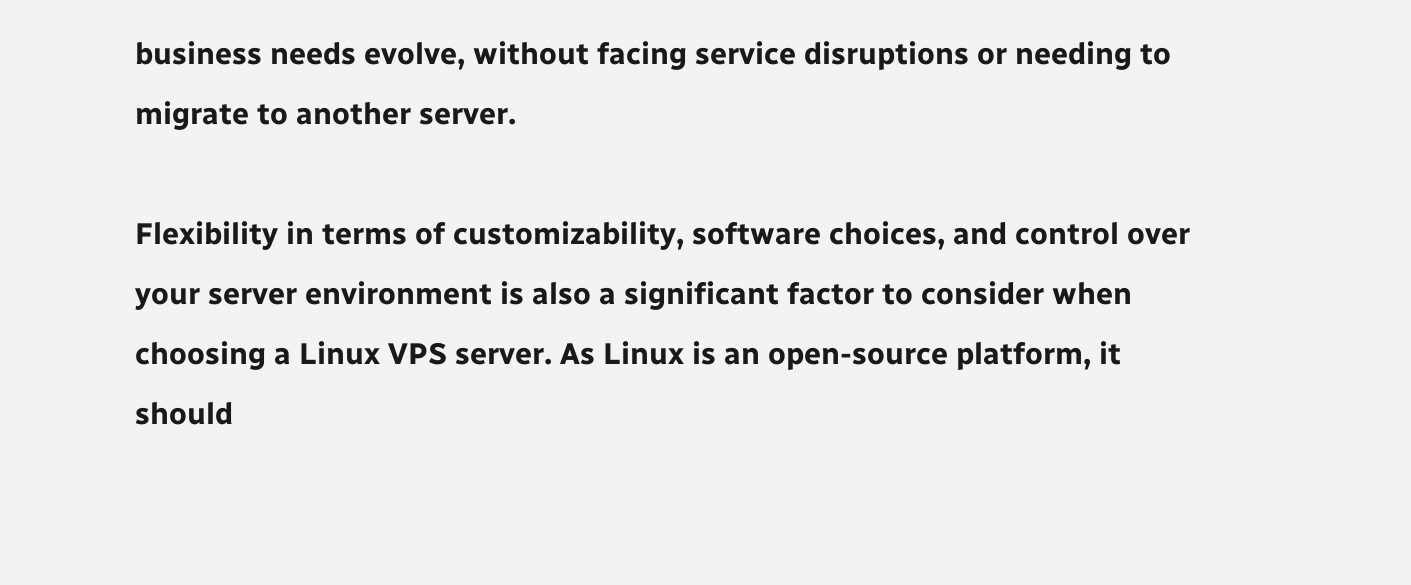business needs evolve, without facing service disruptions or needing to migrate to another server.

Flexibility in terms of customizability, software choices, and control over your server environment is also a significant factor to consider when choosing a Linux VPS server. As Linux is an open-source platform, it should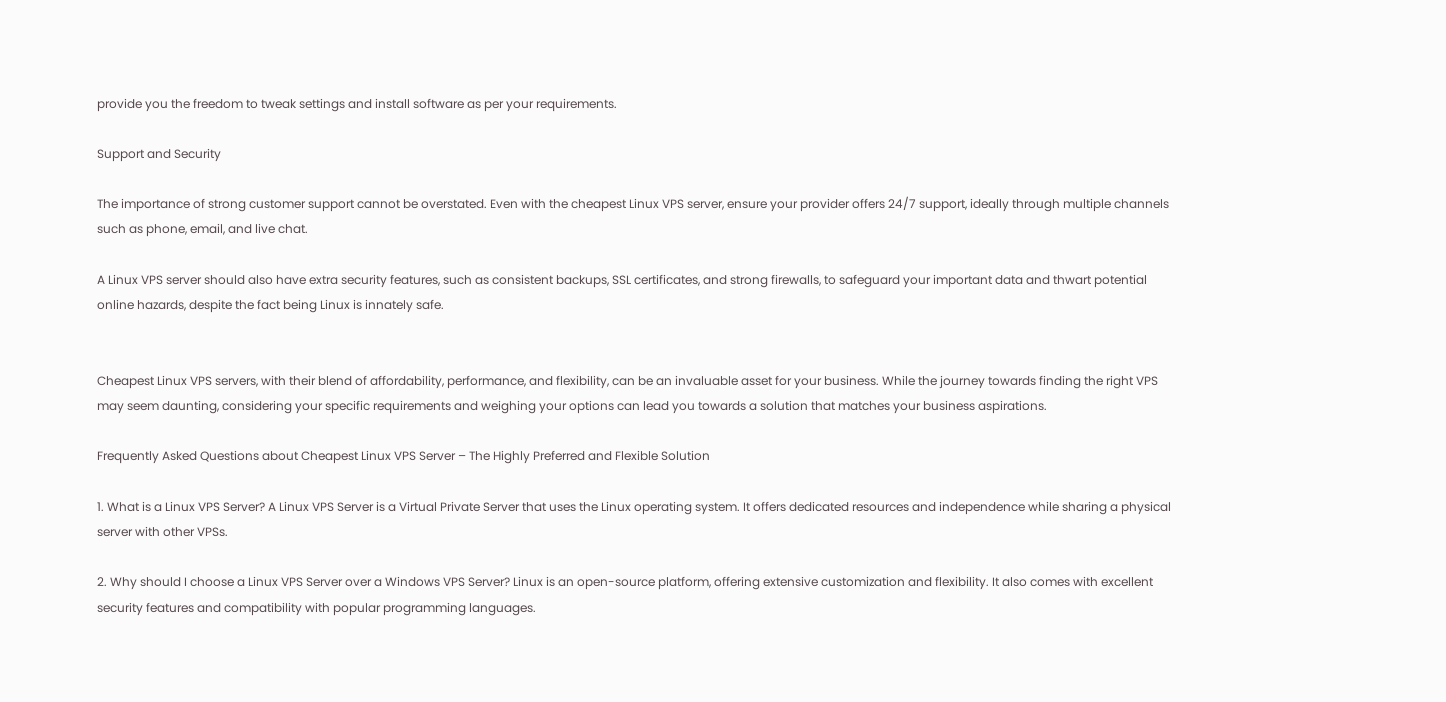provide you the freedom to tweak settings and install software as per your requirements.

Support and Security

The importance of strong customer support cannot be overstated. Even with the cheapest Linux VPS server, ensure your provider offers 24/7 support, ideally through multiple channels such as phone, email, and live chat.

A Linux VPS server should also have extra security features, such as consistent backups, SSL certificates, and strong firewalls, to safeguard your important data and thwart potential online hazards, despite the fact being Linux is innately safe.


Cheapest Linux VPS servers, with their blend of affordability, performance, and flexibility, can be an invaluable asset for your business. While the journey towards finding the right VPS may seem daunting, considering your specific requirements and weighing your options can lead you towards a solution that matches your business aspirations.

Frequently Asked Questions about Cheapest Linux VPS Server – The Highly Preferred and Flexible Solution

1. What is a Linux VPS Server? A Linux VPS Server is a Virtual Private Server that uses the Linux operating system. It offers dedicated resources and independence while sharing a physical server with other VPSs.

2. Why should I choose a Linux VPS Server over a Windows VPS Server? Linux is an open-source platform, offering extensive customization and flexibility. It also comes with excellent security features and compatibility with popular programming languages.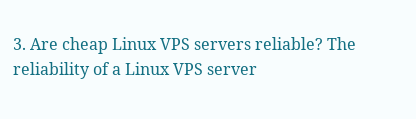3. Are cheap Linux VPS servers reliable? The reliability of a Linux VPS server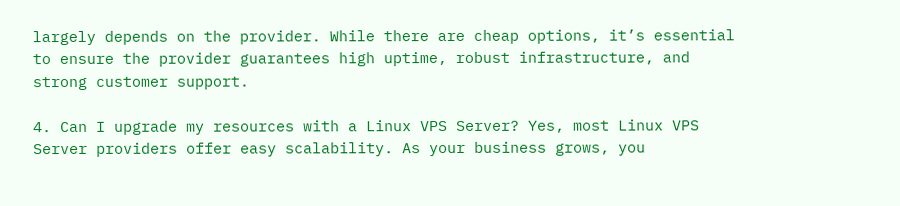largely depends on the provider. While there are cheap options, it’s essential to ensure the provider guarantees high uptime, robust infrastructure, and strong customer support.

4. Can I upgrade my resources with a Linux VPS Server? Yes, most Linux VPS Server providers offer easy scalability. As your business grows, you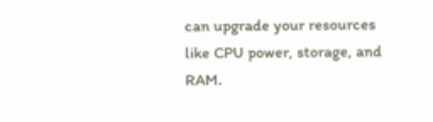can upgrade your resources like CPU power, storage, and RAM.